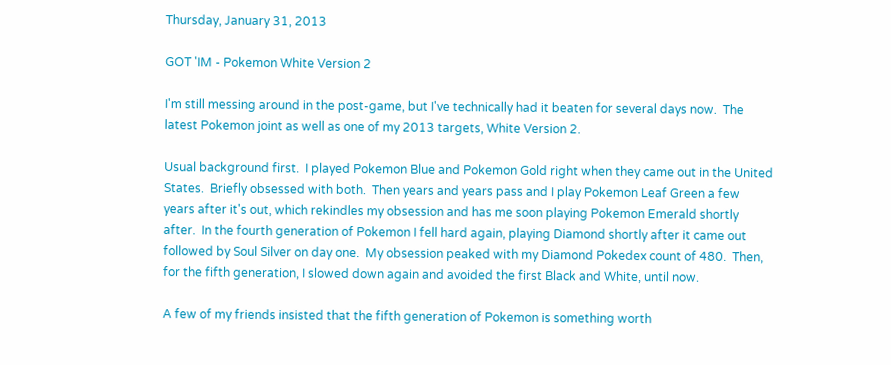Thursday, January 31, 2013

GOT 'IM - Pokemon White Version 2

I'm still messing around in the post-game, but I've technically had it beaten for several days now.  The latest Pokemon joint as well as one of my 2013 targets, White Version 2.

Usual background first.  I played Pokemon Blue and Pokemon Gold right when they came out in the United States.  Briefly obsessed with both.  Then years and years pass and I play Pokemon Leaf Green a few years after it's out, which rekindles my obsession and has me soon playing Pokemon Emerald shortly after.  In the fourth generation of Pokemon I fell hard again, playing Diamond shortly after it came out followed by Soul Silver on day one.  My obsession peaked with my Diamond Pokedex count of 480.  Then, for the fifth generation, I slowed down again and avoided the first Black and White, until now.

A few of my friends insisted that the fifth generation of Pokemon is something worth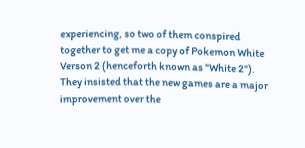experiencing, so two of them conspired together to get me a copy of Pokemon White Verson 2 (henceforth known as "White 2").  They insisted that the new games are a major improvement over the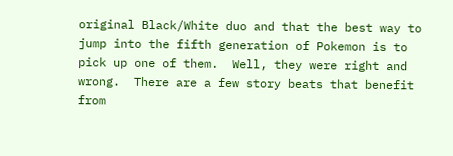original Black/White duo and that the best way to jump into the fifth generation of Pokemon is to pick up one of them.  Well, they were right and wrong.  There are a few story beats that benefit from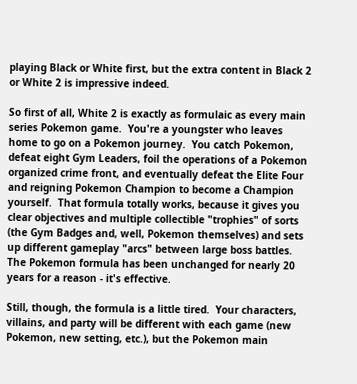playing Black or White first, but the extra content in Black 2 or White 2 is impressive indeed.

So first of all, White 2 is exactly as formulaic as every main series Pokemon game.  You're a youngster who leaves home to go on a Pokemon journey.  You catch Pokemon, defeat eight Gym Leaders, foil the operations of a Pokemon organized crime front, and eventually defeat the Elite Four and reigning Pokemon Champion to become a Champion yourself.  That formula totally works, because it gives you clear objectives and multiple collectible "trophies" of sorts (the Gym Badges and, well, Pokemon themselves) and sets up different gameplay "arcs" between large boss battles.  The Pokemon formula has been unchanged for nearly 20 years for a reason - it's effective.

Still, though, the formula is a little tired.  Your characters, villains, and party will be different with each game (new Pokemon, new setting, etc.), but the Pokemon main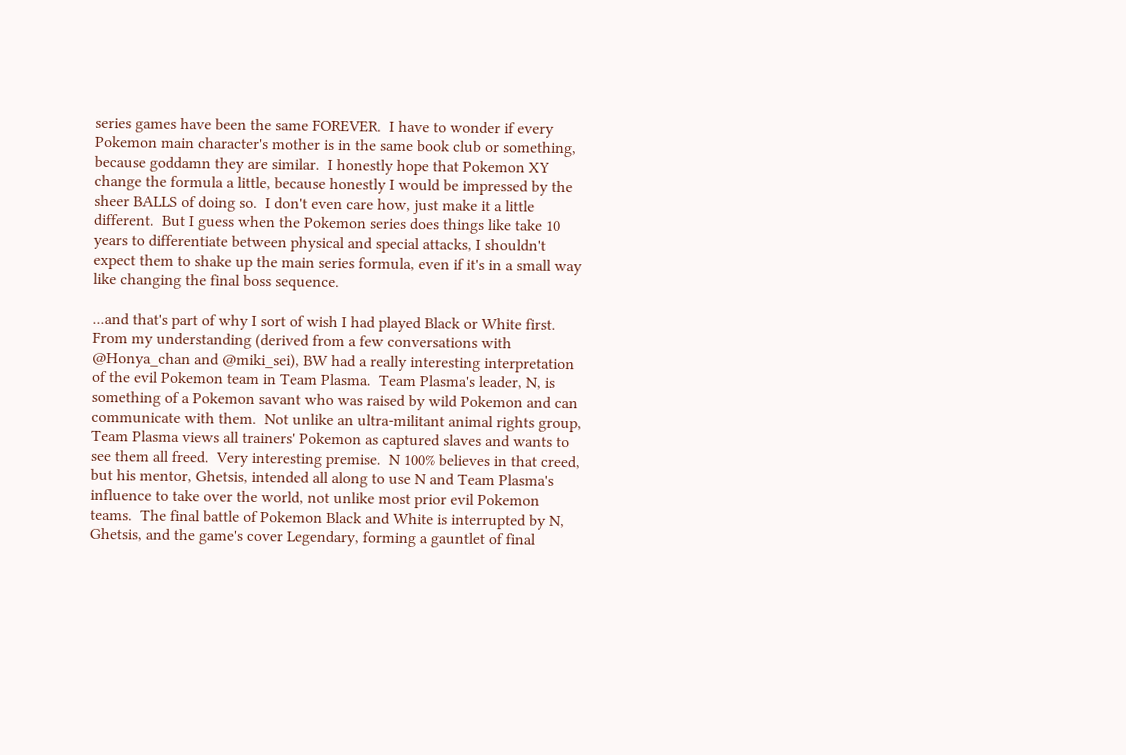series games have been the same FOREVER.  I have to wonder if every Pokemon main character's mother is in the same book club or something, because goddamn they are similar.  I honestly hope that Pokemon XY change the formula a little, because honestly I would be impressed by the sheer BALLS of doing so.  I don't even care how, just make it a little different.  But I guess when the Pokemon series does things like take 10 years to differentiate between physical and special attacks, I shouldn't expect them to shake up the main series formula, even if it's in a small way like changing the final boss sequence.

...and that's part of why I sort of wish I had played Black or White first.  From my understanding (derived from a few conversations with @Honya_chan and @miki_sei), BW had a really interesting interpretation of the evil Pokemon team in Team Plasma.  Team Plasma's leader, N, is something of a Pokemon savant who was raised by wild Pokemon and can communicate with them.  Not unlike an ultra-militant animal rights group, Team Plasma views all trainers' Pokemon as captured slaves and wants to see them all freed.  Very interesting premise.  N 100% believes in that creed, but his mentor, Ghetsis, intended all along to use N and Team Plasma's influence to take over the world, not unlike most prior evil Pokemon teams.  The final battle of Pokemon Black and White is interrupted by N, Ghetsis, and the game's cover Legendary, forming a gauntlet of final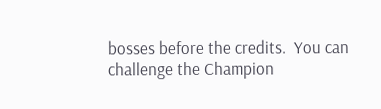bosses before the credits.  You can challenge the Champion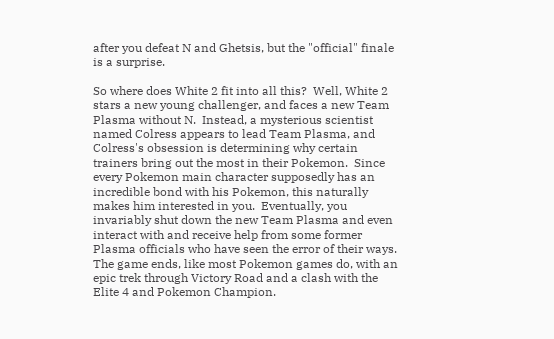after you defeat N and Ghetsis, but the "official" finale is a surprise.

So where does White 2 fit into all this?  Well, White 2 stars a new young challenger, and faces a new Team Plasma without N.  Instead, a mysterious scientist named Colress appears to lead Team Plasma, and Colress's obsession is determining why certain trainers bring out the most in their Pokemon.  Since every Pokemon main character supposedly has an incredible bond with his Pokemon, this naturally makes him interested in you.  Eventually, you invariably shut down the new Team Plasma and even interact with and receive help from some former Plasma officials who have seen the error of their ways.  The game ends, like most Pokemon games do, with an epic trek through Victory Road and a clash with the Elite 4 and Pokemon Champion.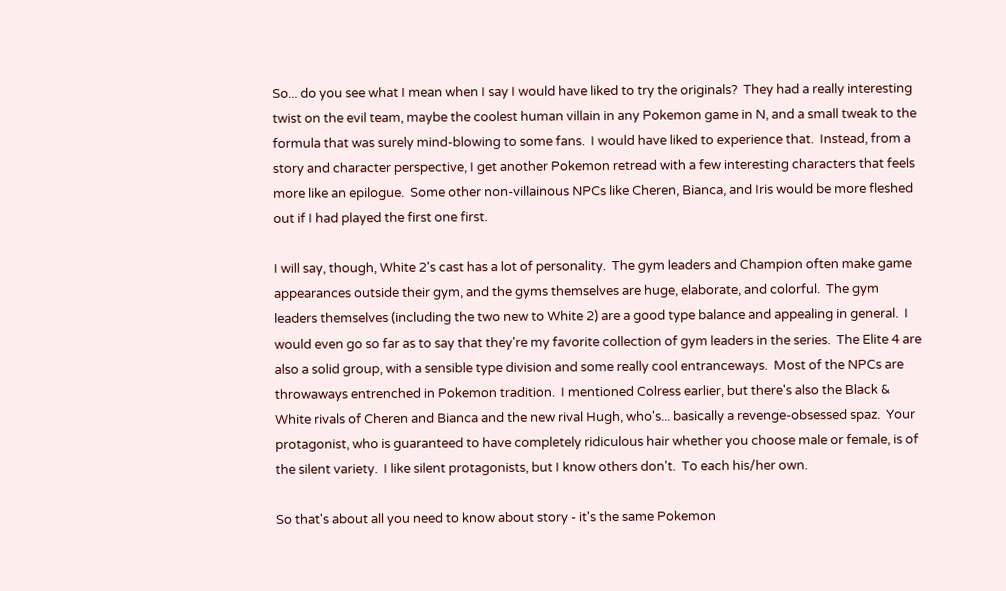So... do you see what I mean when I say I would have liked to try the originals?  They had a really interesting twist on the evil team, maybe the coolest human villain in any Pokemon game in N, and a small tweak to the formula that was surely mind-blowing to some fans.  I would have liked to experience that.  Instead, from a story and character perspective, I get another Pokemon retread with a few interesting characters that feels more like an epilogue.  Some other non-villainous NPCs like Cheren, Bianca, and Iris would be more fleshed out if I had played the first one first.

I will say, though, White 2's cast has a lot of personality.  The gym leaders and Champion often make game appearances outside their gym, and the gyms themselves are huge, elaborate, and colorful.  The gym leaders themselves (including the two new to White 2) are a good type balance and appealing in general.  I would even go so far as to say that they're my favorite collection of gym leaders in the series.  The Elite 4 are also a solid group, with a sensible type division and some really cool entranceways.  Most of the NPCs are throwaways entrenched in Pokemon tradition.  I mentioned Colress earlier, but there's also the Black & White rivals of Cheren and Bianca and the new rival Hugh, who's... basically a revenge-obsessed spaz.  Your protagonist, who is guaranteed to have completely ridiculous hair whether you choose male or female, is of the silent variety.  I like silent protagonists, but I know others don't.  To each his/her own.

So that's about all you need to know about story - it's the same Pokemon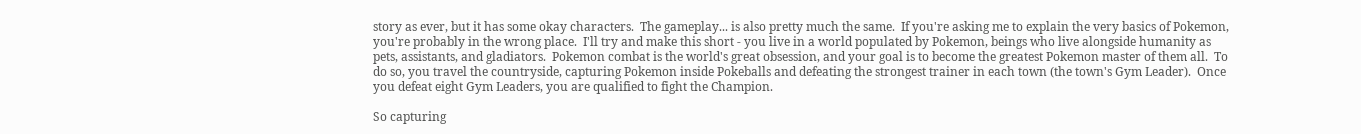story as ever, but it has some okay characters.  The gameplay... is also pretty much the same.  If you're asking me to explain the very basics of Pokemon, you're probably in the wrong place.  I'll try and make this short - you live in a world populated by Pokemon, beings who live alongside humanity as pets, assistants, and gladiators.  Pokemon combat is the world's great obsession, and your goal is to become the greatest Pokemon master of them all.  To do so, you travel the countryside, capturing Pokemon inside Pokeballs and defeating the strongest trainer in each town (the town's Gym Leader).  Once you defeat eight Gym Leaders, you are qualified to fight the Champion.

So capturing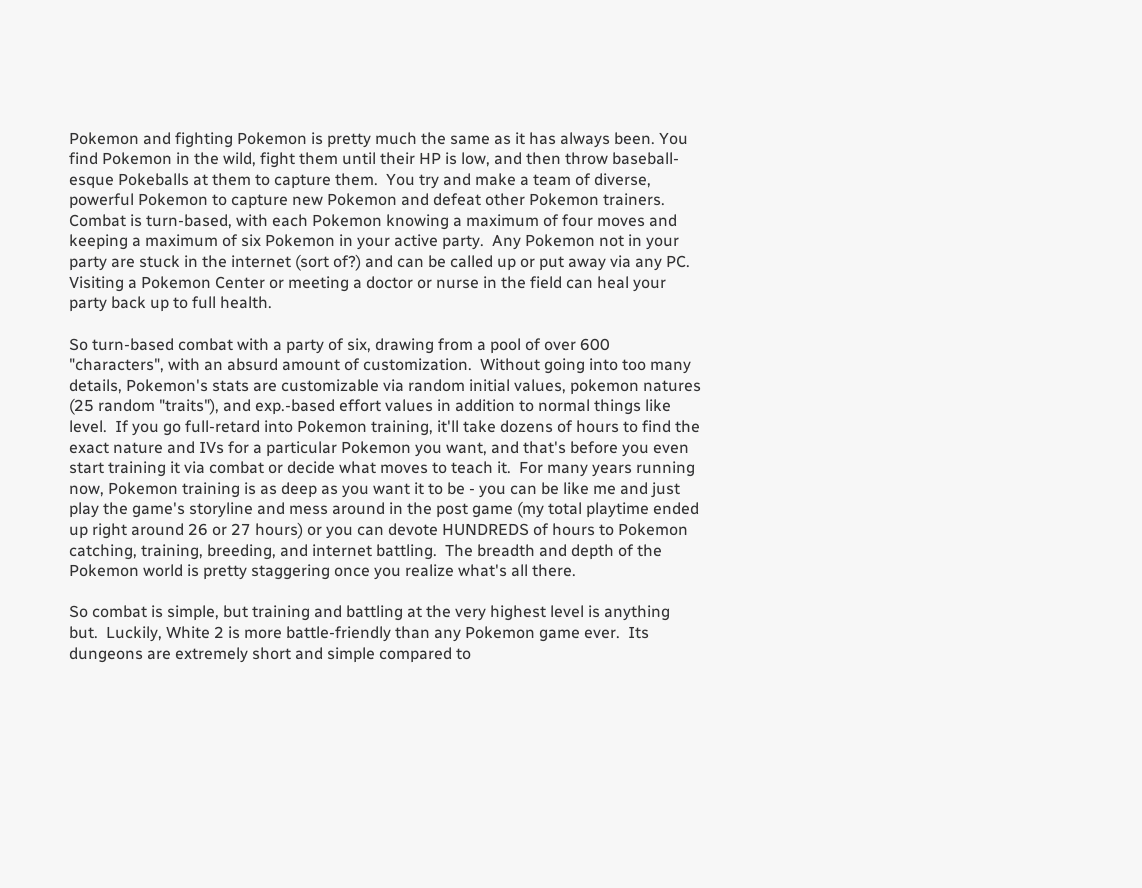Pokemon and fighting Pokemon is pretty much the same as it has always been. You find Pokemon in the wild, fight them until their HP is low, and then throw baseball-esque Pokeballs at them to capture them.  You try and make a team of diverse, powerful Pokemon to capture new Pokemon and defeat other Pokemon trainers. Combat is turn-based, with each Pokemon knowing a maximum of four moves and keeping a maximum of six Pokemon in your active party.  Any Pokemon not in your party are stuck in the internet (sort of?) and can be called up or put away via any PC.  Visiting a Pokemon Center or meeting a doctor or nurse in the field can heal your party back up to full health.

So turn-based combat with a party of six, drawing from a pool of over 600 "characters", with an absurd amount of customization.  Without going into too many details, Pokemon's stats are customizable via random initial values, pokemon natures (25 random "traits"), and exp.-based effort values in addition to normal things like level.  If you go full-retard into Pokemon training, it'll take dozens of hours to find the exact nature and IVs for a particular Pokemon you want, and that's before you even start training it via combat or decide what moves to teach it.  For many years running now, Pokemon training is as deep as you want it to be - you can be like me and just play the game's storyline and mess around in the post game (my total playtime ended up right around 26 or 27 hours) or you can devote HUNDREDS of hours to Pokemon catching, training, breeding, and internet battling.  The breadth and depth of the Pokemon world is pretty staggering once you realize what's all there.

So combat is simple, but training and battling at the very highest level is anything but.  Luckily, White 2 is more battle-friendly than any Pokemon game ever.  Its dungeons are extremely short and simple compared to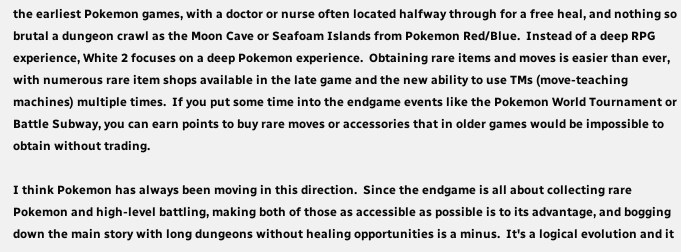the earliest Pokemon games, with a doctor or nurse often located halfway through for a free heal, and nothing so brutal a dungeon crawl as the Moon Cave or Seafoam Islands from Pokemon Red/Blue.  Instead of a deep RPG experience, White 2 focuses on a deep Pokemon experience.  Obtaining rare items and moves is easier than ever, with numerous rare item shops available in the late game and the new ability to use TMs (move-teaching machines) multiple times.  If you put some time into the endgame events like the Pokemon World Tournament or Battle Subway, you can earn points to buy rare moves or accessories that in older games would be impossible to obtain without trading.

I think Pokemon has always been moving in this direction.  Since the endgame is all about collecting rare Pokemon and high-level battling, making both of those as accessible as possible is to its advantage, and bogging down the main story with long dungeons without healing opportunities is a minus.  It's a logical evolution and it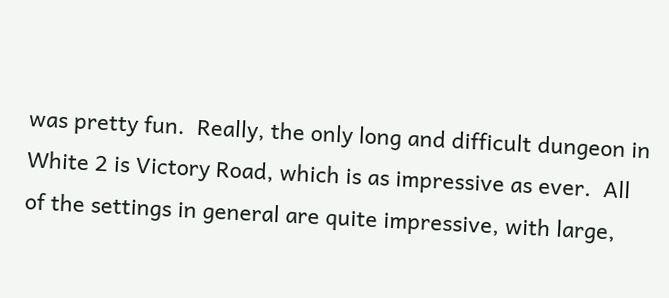was pretty fun.  Really, the only long and difficult dungeon in White 2 is Victory Road, which is as impressive as ever.  All of the settings in general are quite impressive, with large,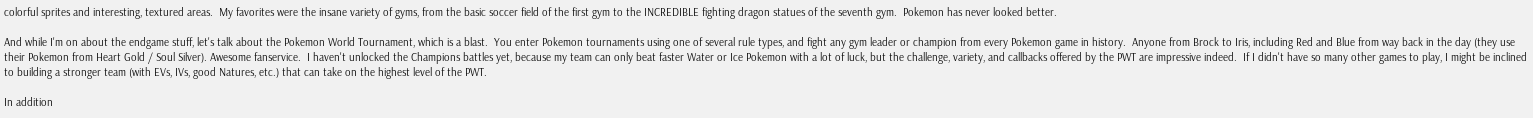colorful sprites and interesting, textured areas.  My favorites were the insane variety of gyms, from the basic soccer field of the first gym to the INCREDIBLE fighting dragon statues of the seventh gym.  Pokemon has never looked better.

And while I'm on about the endgame stuff, let's talk about the Pokemon World Tournament, which is a blast.  You enter Pokemon tournaments using one of several rule types, and fight any gym leader or champion from every Pokemon game in history.  Anyone from Brock to Iris, including Red and Blue from way back in the day (they use their Pokemon from Heart Gold / Soul Silver). Awesome fanservice.  I haven't unlocked the Champions battles yet, because my team can only beat faster Water or Ice Pokemon with a lot of luck, but the challenge, variety, and callbacks offered by the PWT are impressive indeed.  If I didn't have so many other games to play, I might be inclined to building a stronger team (with EVs, IVs, good Natures, etc.) that can take on the highest level of the PWT.

In addition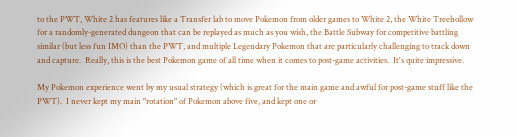to the PWT, White 2 has features like a Transfer lab to move Pokemon from older games to White 2, the White Treehollow for a randomly-generated dungeon that can be replayed as much as you wish, the Battle Subway for competitive battling similar (but less fun IMO) than the PWT, and multiple Legendary Pokemon that are particularly challenging to track down and capture.  Really, this is the best Pokemon game of all time when it comes to post-game activities.  It's quite impressive.

My Pokemon experience went by my usual strategy (which is great for the main game and awful for post-game stuff like the PWT).  I never kept my main "rotation" of Pokemon above five, and kept one or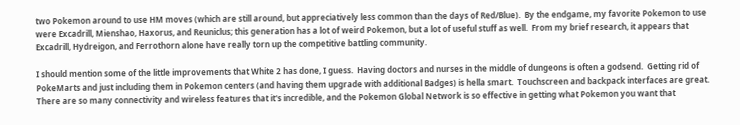two Pokemon around to use HM moves (which are still around, but appreciatively less common than the days of Red/Blue).  By the endgame, my favorite Pokemon to use were Excadrill, Mienshao, Haxorus, and Reuniclus; this generation has a lot of weird Pokemon, but a lot of useful stuff as well.  From my brief research, it appears that Excadrill, Hydreigon, and Ferrothorn alone have really torn up the competitive battling community.

I should mention some of the little improvements that White 2 has done, I guess.  Having doctors and nurses in the middle of dungeons is often a godsend.  Getting rid of PokeMarts and just including them in Pokemon centers (and having them upgrade with additional Badges) is hella smart.  Touchscreen and backpack interfaces are great.  There are so many connectivity and wireless features that it's incredible, and the Pokemon Global Network is so effective in getting what Pokemon you want that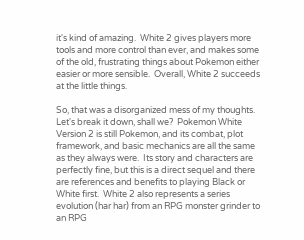it's kind of amazing.  White 2 gives players more tools and more control than ever, and makes some of the old, frustrating things about Pokemon either easier or more sensible.  Overall, White 2 succeeds at the little things.

So, that was a disorganized mess of my thoughts.  Let's break it down, shall we?  Pokemon White Version 2 is still Pokemon, and its combat, plot framework, and basic mechanics are all the same as they always were.  Its story and characters are perfectly fine, but this is a direct sequel and there are references and benefits to playing Black or White first.  White 2 also represents a series evolution (har har) from an RPG monster grinder to an RPG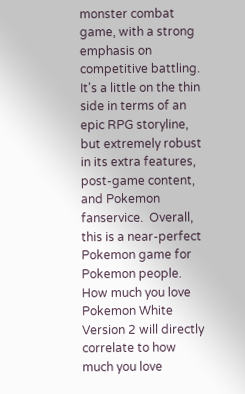monster combat game, with a strong emphasis on competitive battling.  It's a little on the thin side in terms of an epic RPG storyline, but extremely robust in its extra features, post-game content, and Pokemon fanservice.  Overall, this is a near-perfect Pokemon game for Pokemon people.  How much you love Pokemon White Version 2 will directly correlate to how much you love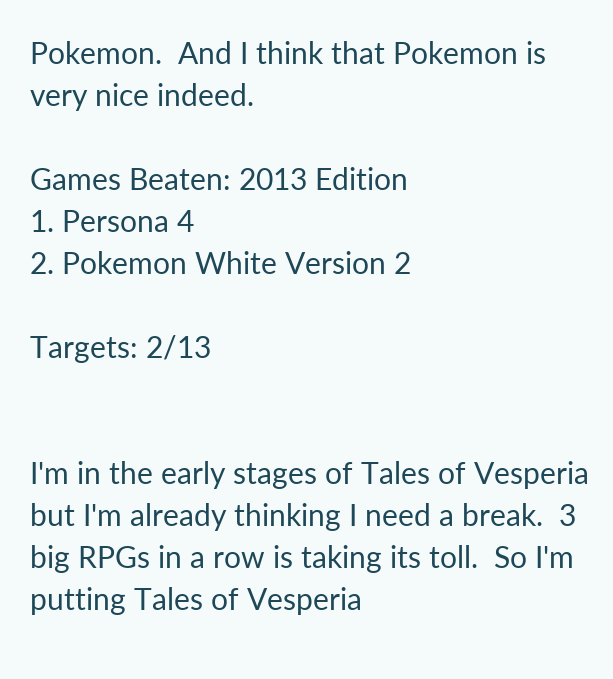Pokemon.  And I think that Pokemon is very nice indeed.

Games Beaten: 2013 Edition
1. Persona 4
2. Pokemon White Version 2

Targets: 2/13


I'm in the early stages of Tales of Vesperia but I'm already thinking I need a break.  3 big RPGs in a row is taking its toll.  So I'm putting Tales of Vesperia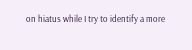on hiatus while I try to identify a more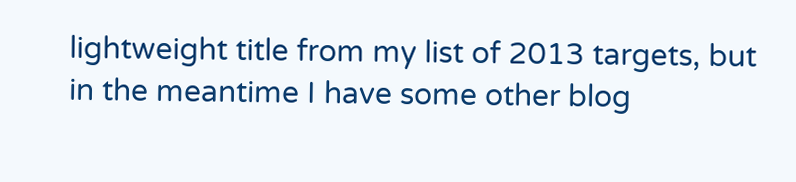lightweight title from my list of 2013 targets, but in the meantime I have some other blog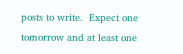posts to write.  Expect one tomorrow and at least one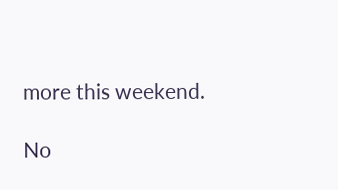more this weekend.

No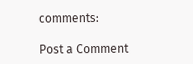comments:

Post a Comment